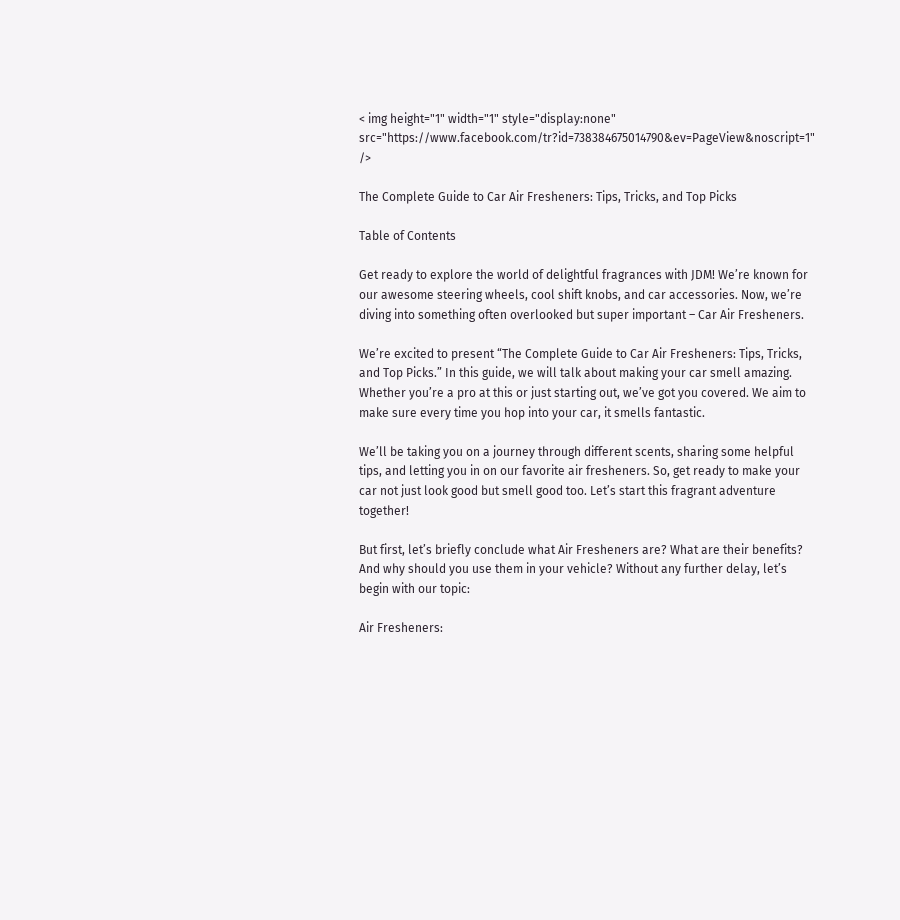< img height="1" width="1" style="display:none" src="https://www.facebook.com/tr?id=738384675014790&ev=PageView&noscript=1" />

The Complete Guide to Car Air Fresheners: Tips, Tricks, and Top Picks

Table of Contents

Get ready to explore the world of delightful fragrances with JDM! We’re known for our awesome steering wheels, cool shift knobs, and car accessories. Now, we’re diving into something often overlooked but super important – Car Air Fresheners.

We’re excited to present “The Complete Guide to Car Air Fresheners: Tips, Tricks, and Top Picks.” In this guide, we will talk about making your car smell amazing. Whether you’re a pro at this or just starting out, we’ve got you covered. We aim to make sure every time you hop into your car, it smells fantastic.

We’ll be taking you on a journey through different scents, sharing some helpful tips, and letting you in on our favorite air fresheners. So, get ready to make your car not just look good but smell good too. Let’s start this fragrant adventure together!

But first, let’s briefly conclude what Air Fresheners are? What are their benefits? And why should you use them in your vehicle? Without any further delay, let’s begin with our topic:

Air Fresheners: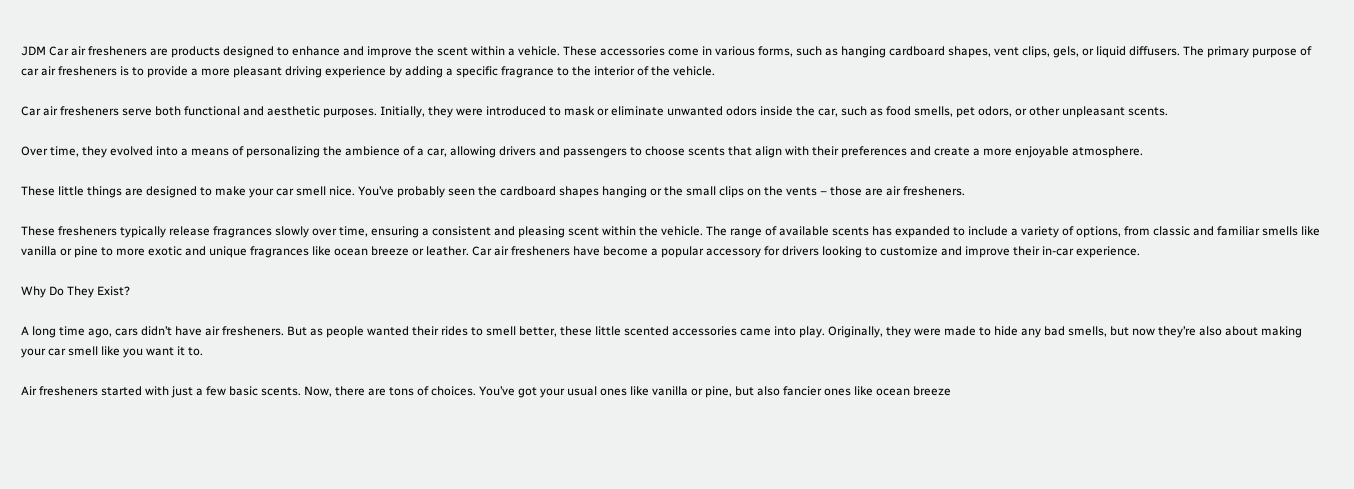JDM Car air fresheners are products designed to enhance and improve the scent within a vehicle. These accessories come in various forms, such as hanging cardboard shapes, vent clips, gels, or liquid diffusers. The primary purpose of car air fresheners is to provide a more pleasant driving experience by adding a specific fragrance to the interior of the vehicle.

Car air fresheners serve both functional and aesthetic purposes. Initially, they were introduced to mask or eliminate unwanted odors inside the car, such as food smells, pet odors, or other unpleasant scents.

Over time, they evolved into a means of personalizing the ambience of a car, allowing drivers and passengers to choose scents that align with their preferences and create a more enjoyable atmosphere.

These little things are designed to make your car smell nice. You’ve probably seen the cardboard shapes hanging or the small clips on the vents – those are air fresheners.

These fresheners typically release fragrances slowly over time, ensuring a consistent and pleasing scent within the vehicle. The range of available scents has expanded to include a variety of options, from classic and familiar smells like vanilla or pine to more exotic and unique fragrances like ocean breeze or leather. Car air fresheners have become a popular accessory for drivers looking to customize and improve their in-car experience.

Why Do They Exist?

A long time ago, cars didn’t have air fresheners. But as people wanted their rides to smell better, these little scented accessories came into play. Originally, they were made to hide any bad smells, but now they’re also about making your car smell like you want it to.

Air fresheners started with just a few basic scents. Now, there are tons of choices. You’ve got your usual ones like vanilla or pine, but also fancier ones like ocean breeze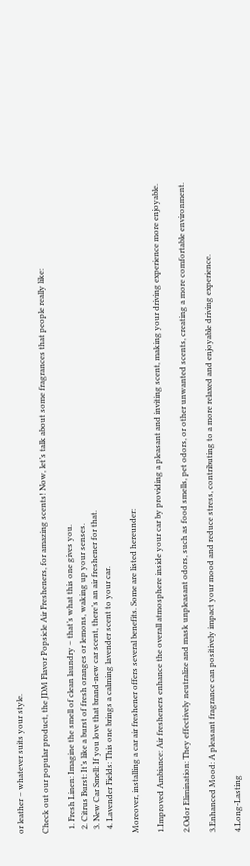or leather – whatever suits your style.

Check out our popular product, the JDM Flavor Popsicle Air Fresheners, for amazing scents! Now, let’s talk about some fragrances that people really like:

  1. Fresh Linen: Imagine the smell of clean laundry – that’s what this one gives you.
  2. Citrus Burst: It’s like a burst of fresh oranges or lemons, waking up your senses.
  3. New Car Smell: If you love that brand-new car scent, there’s an air freshener for that.
  4. Lavender Fields: This one brings a calming lavender scent to your car.

Moreover, installing a car air freshener offers several benefits. Some are listed hereunder:

1.Improved Ambiance: Air fresheners enhance the overall atmosphere inside your car by providing a pleasant and inviting scent, making your driving experience more enjoyable.

2.Odor Elimination: They effectively neutralize and mask unpleasant odors, such as food smells, pet odors, or other unwanted scents, creating a more comfortable environment.

3.Enhanced Mood: A pleasant fragrance can positively impact your mood and reduce stress, contributing to a more relaxed and enjoyable driving experience.

4.Long-Lasting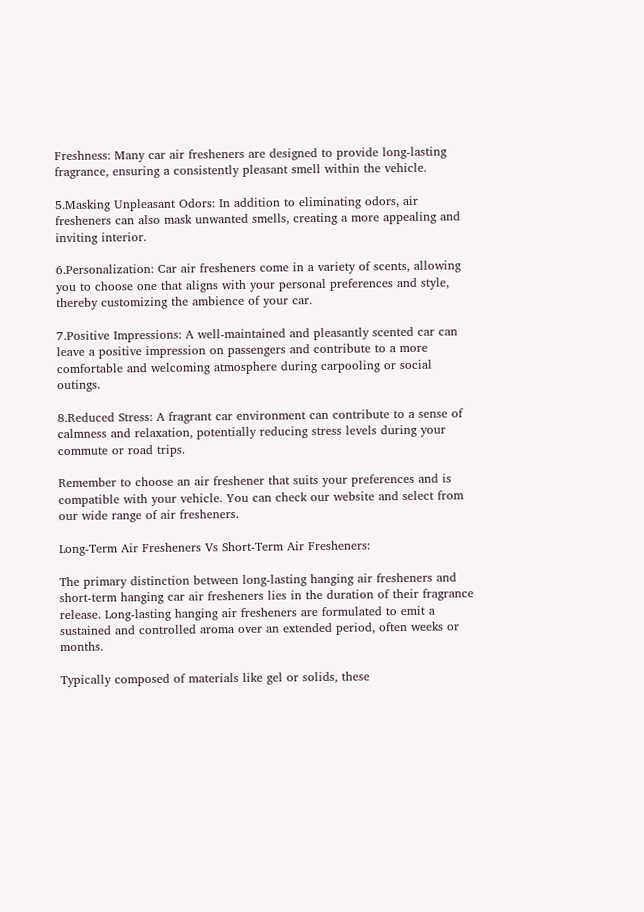Freshness: Many car air fresheners are designed to provide long-lasting fragrance, ensuring a consistently pleasant smell within the vehicle.

5.Masking Unpleasant Odors: In addition to eliminating odors, air fresheners can also mask unwanted smells, creating a more appealing and inviting interior.

6.Personalization: Car air fresheners come in a variety of scents, allowing you to choose one that aligns with your personal preferences and style, thereby customizing the ambience of your car.

7.Positive Impressions: A well-maintained and pleasantly scented car can leave a positive impression on passengers and contribute to a more comfortable and welcoming atmosphere during carpooling or social outings.

8.Reduced Stress: A fragrant car environment can contribute to a sense of calmness and relaxation, potentially reducing stress levels during your commute or road trips.

Remember to choose an air freshener that suits your preferences and is compatible with your vehicle. You can check our website and select from our wide range of air fresheners.

Long-Term Air Fresheners Vs Short-Term Air Fresheners:

The primary distinction between long-lasting hanging air fresheners and short-term hanging car air fresheners lies in the duration of their fragrance release. Long-lasting hanging air fresheners are formulated to emit a sustained and controlled aroma over an extended period, often weeks or months.

Typically composed of materials like gel or solids, these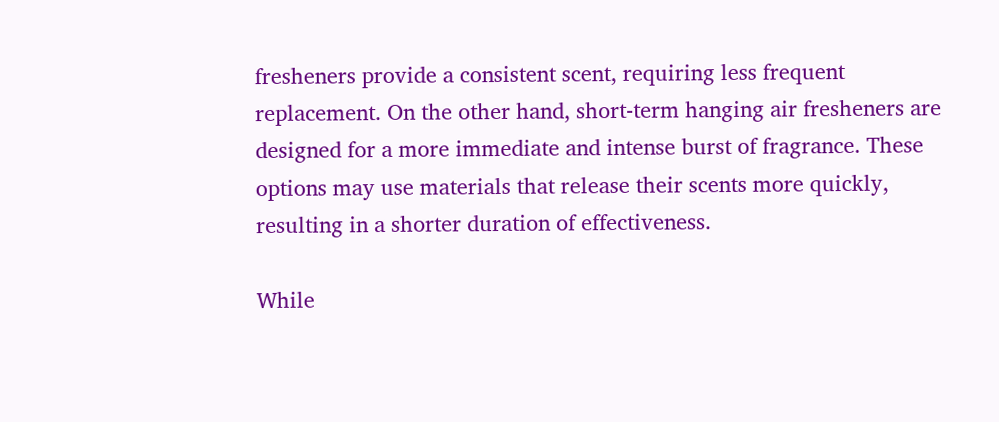fresheners provide a consistent scent, requiring less frequent replacement. On the other hand, short-term hanging air fresheners are designed for a more immediate and intense burst of fragrance. These options may use materials that release their scents more quickly, resulting in a shorter duration of effectiveness.

While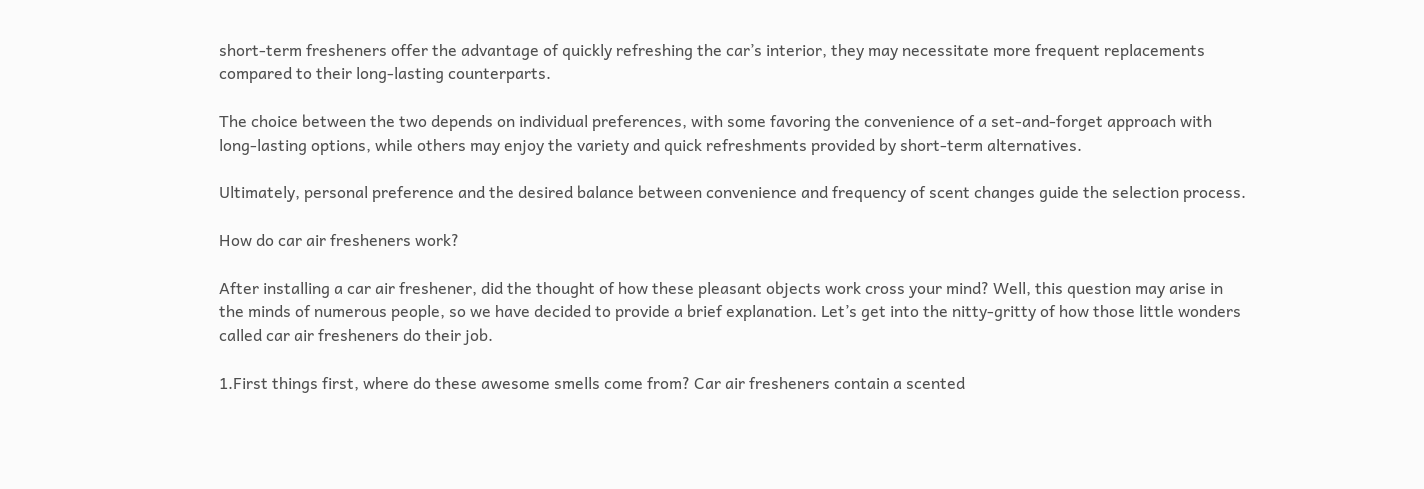short-term fresheners offer the advantage of quickly refreshing the car’s interior, they may necessitate more frequent replacements compared to their long-lasting counterparts.

The choice between the two depends on individual preferences, with some favoring the convenience of a set-and-forget approach with long-lasting options, while others may enjoy the variety and quick refreshments provided by short-term alternatives.

Ultimately, personal preference and the desired balance between convenience and frequency of scent changes guide the selection process.

How do car air fresheners work?

After installing a car air freshener, did the thought of how these pleasant objects work cross your mind? Well, this question may arise in the minds of numerous people, so we have decided to provide a brief explanation. Let’s get into the nitty-gritty of how those little wonders called car air fresheners do their job.

1.First things first, where do these awesome smells come from? Car air fresheners contain a scented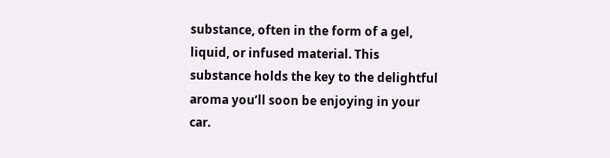substance, often in the form of a gel, liquid, or infused material. This substance holds the key to the delightful aroma you’ll soon be enjoying in your car.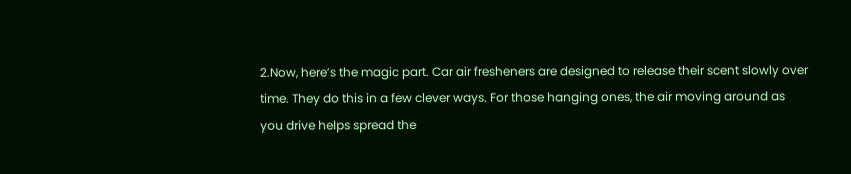2.Now, here’s the magic part. Car air fresheners are designed to release their scent slowly over time. They do this in a few clever ways. For those hanging ones, the air moving around as you drive helps spread the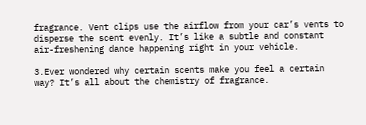fragrance. Vent clips use the airflow from your car’s vents to disperse the scent evenly. It’s like a subtle and constant air-freshening dance happening right in your vehicle.

3.Ever wondered why certain scents make you feel a certain way? It’s all about the chemistry of fragrance.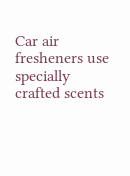Car air fresheners use specially crafted scents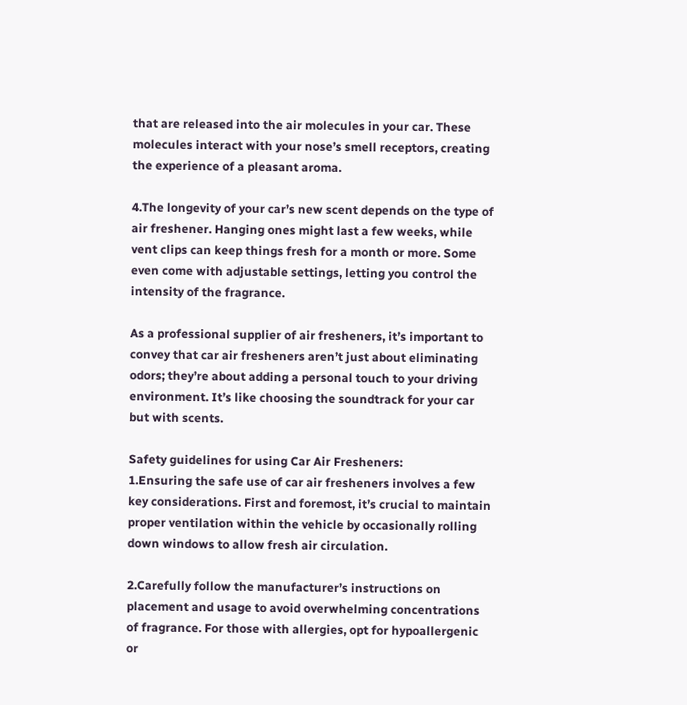that are released into the air molecules in your car. These molecules interact with your nose’s smell receptors, creating the experience of a pleasant aroma.

4.The longevity of your car’s new scent depends on the type of air freshener. Hanging ones might last a few weeks, while vent clips can keep things fresh for a month or more. Some even come with adjustable settings, letting you control the intensity of the fragrance.

As a professional supplier of air fresheners, it’s important to convey that car air fresheners aren’t just about eliminating odors; they’re about adding a personal touch to your driving environment. It’s like choosing the soundtrack for your car but with scents.

Safety guidelines for using Car Air Fresheners:
1.Ensuring the safe use of car air fresheners involves a few key considerations. First and foremost, it’s crucial to maintain proper ventilation within the vehicle by occasionally rolling down windows to allow fresh air circulation.

2.Carefully follow the manufacturer’s instructions on placement and usage to avoid overwhelming concentrations of fragrance. For those with allergies, opt for hypoallergenic or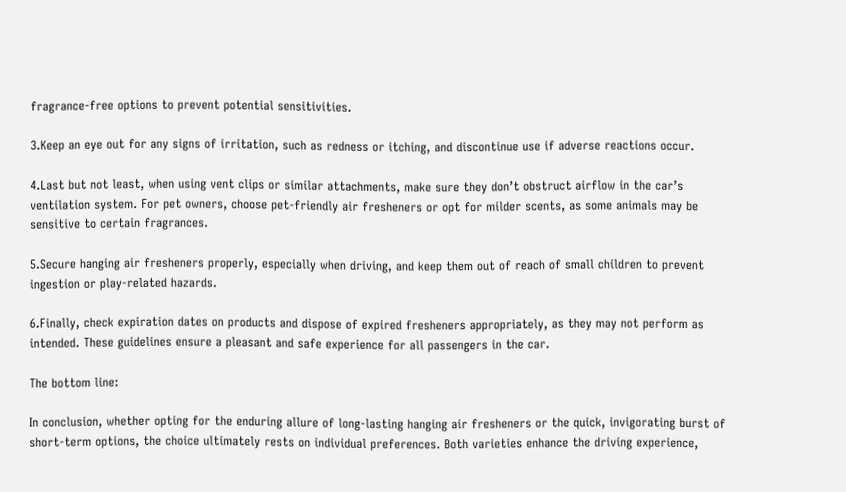fragrance-free options to prevent potential sensitivities.

3.Keep an eye out for any signs of irritation, such as redness or itching, and discontinue use if adverse reactions occur.

4.Last but not least, when using vent clips or similar attachments, make sure they don’t obstruct airflow in the car’s ventilation system. For pet owners, choose pet-friendly air fresheners or opt for milder scents, as some animals may be sensitive to certain fragrances.

5.Secure hanging air fresheners properly, especially when driving, and keep them out of reach of small children to prevent ingestion or play-related hazards.

6.Finally, check expiration dates on products and dispose of expired fresheners appropriately, as they may not perform as intended. These guidelines ensure a pleasant and safe experience for all passengers in the car.

The bottom line:

In conclusion, whether opting for the enduring allure of long-lasting hanging air fresheners or the quick, invigorating burst of short-term options, the choice ultimately rests on individual preferences. Both varieties enhance the driving experience,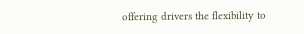offering drivers the flexibility to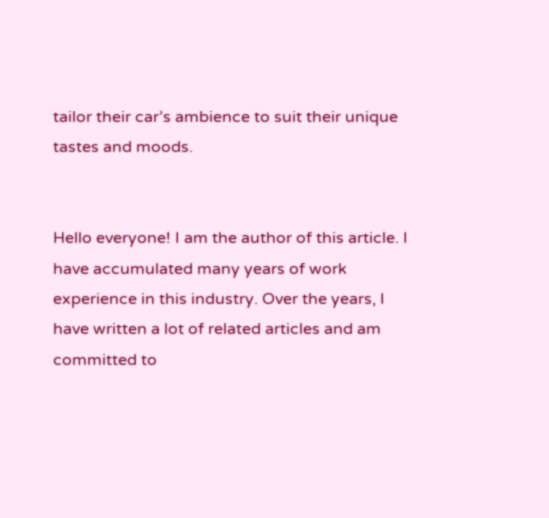tailor their car’s ambience to suit their unique tastes and moods.


Hello everyone! I am the author of this article. I have accumulated many years of work experience in this industry. Over the years, I have written a lot of related articles and am committed to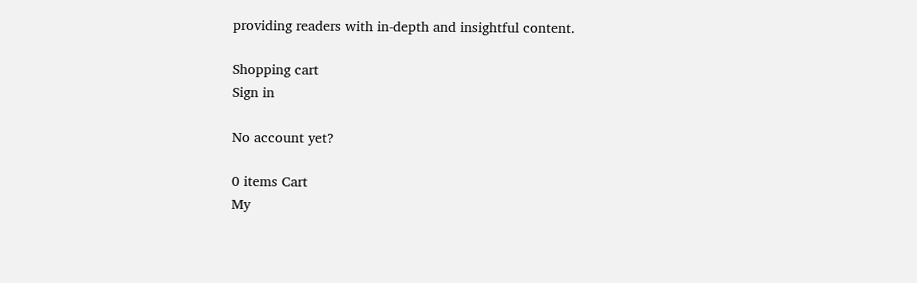providing readers with in-depth and insightful content.

Shopping cart
Sign in

No account yet?

0 items Cart
My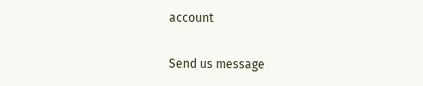account

Send us message